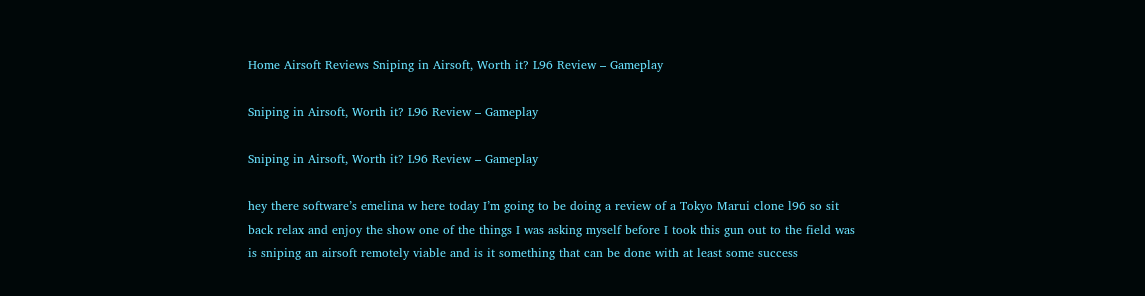Home Airsoft Reviews Sniping in Airsoft, Worth it? L96 Review – Gameplay

Sniping in Airsoft, Worth it? L96 Review – Gameplay

Sniping in Airsoft, Worth it? L96 Review – Gameplay

hey there software’s emelina w here today I’m going to be doing a review of a Tokyo Marui clone l96 so sit back relax and enjoy the show one of the things I was asking myself before I took this gun out to the field was is sniping an airsoft remotely viable and is it something that can be done with at least some success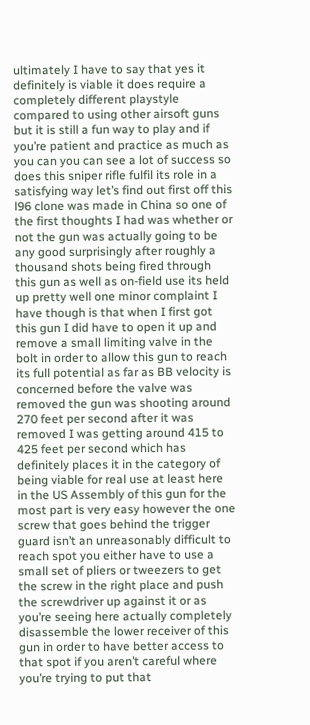ultimately I have to say that yes it definitely is viable it does require a completely different playstyle compared to using other airsoft guns but it is still a fun way to play and if you’re patient and practice as much as you can you can see a lot of success so does this sniper rifle fulfil its role in a satisfying way let’s find out first off this l96 clone was made in China so one of the first thoughts I had was whether or not the gun was actually going to be any good surprisingly after roughly a thousand shots being fired through this gun as well as on-field use its held up pretty well one minor complaint I have though is that when I first got this gun I did have to open it up and remove a small limiting valve in the bolt in order to allow this gun to reach its full potential as far as BB velocity is concerned before the valve was removed the gun was shooting around 270 feet per second after it was removed I was getting around 415 to 425 feet per second which has definitely places it in the category of being viable for real use at least here in the US Assembly of this gun for the most part is very easy however the one screw that goes behind the trigger guard isn’t an unreasonably difficult to reach spot you either have to use a small set of pliers or tweezers to get the screw in the right place and push the screwdriver up against it or as you’re seeing here actually completely disassemble the lower receiver of this gun in order to have better access to that spot if you aren’t careful where you’re trying to put that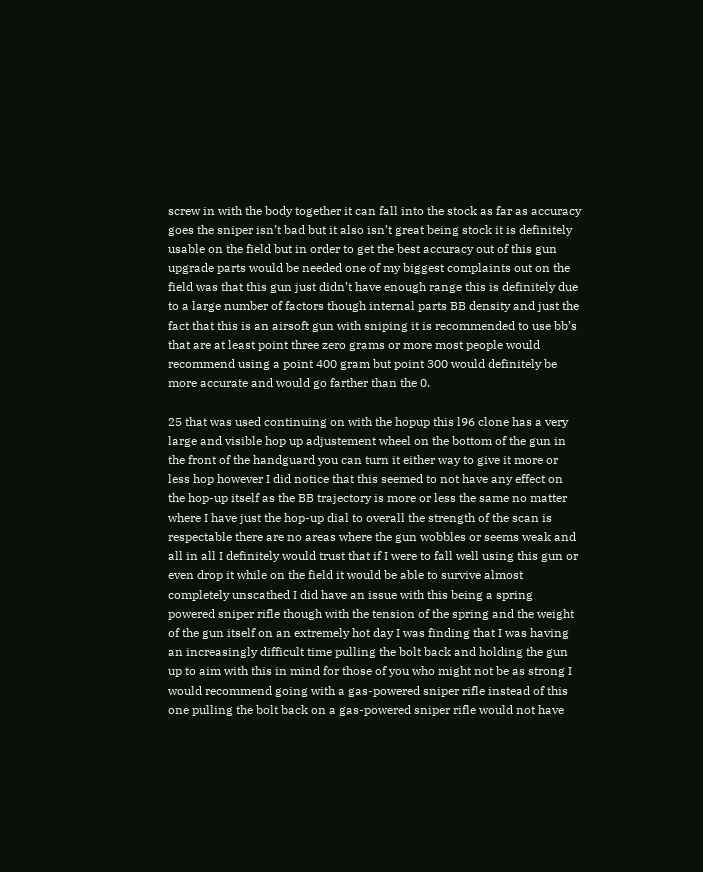screw in with the body together it can fall into the stock as far as accuracy goes the sniper isn’t bad but it also isn’t great being stock it is definitely usable on the field but in order to get the best accuracy out of this gun upgrade parts would be needed one of my biggest complaints out on the field was that this gun just didn’t have enough range this is definitely due to a large number of factors though internal parts BB density and just the fact that this is an airsoft gun with sniping it is recommended to use bb’s that are at least point three zero grams or more most people would recommend using a point 400 gram but point 300 would definitely be more accurate and would go farther than the 0.

25 that was used continuing on with the hopup this l96 clone has a very large and visible hop up adjustement wheel on the bottom of the gun in the front of the handguard you can turn it either way to give it more or less hop however I did notice that this seemed to not have any effect on the hop-up itself as the BB trajectory is more or less the same no matter where I have just the hop-up dial to overall the strength of the scan is respectable there are no areas where the gun wobbles or seems weak and all in all I definitely would trust that if I were to fall well using this gun or even drop it while on the field it would be able to survive almost completely unscathed I did have an issue with this being a spring powered sniper rifle though with the tension of the spring and the weight of the gun itself on an extremely hot day I was finding that I was having an increasingly difficult time pulling the bolt back and holding the gun up to aim with this in mind for those of you who might not be as strong I would recommend going with a gas-powered sniper rifle instead of this one pulling the bolt back on a gas-powered sniper rifle would not have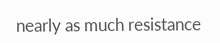nearly as much resistance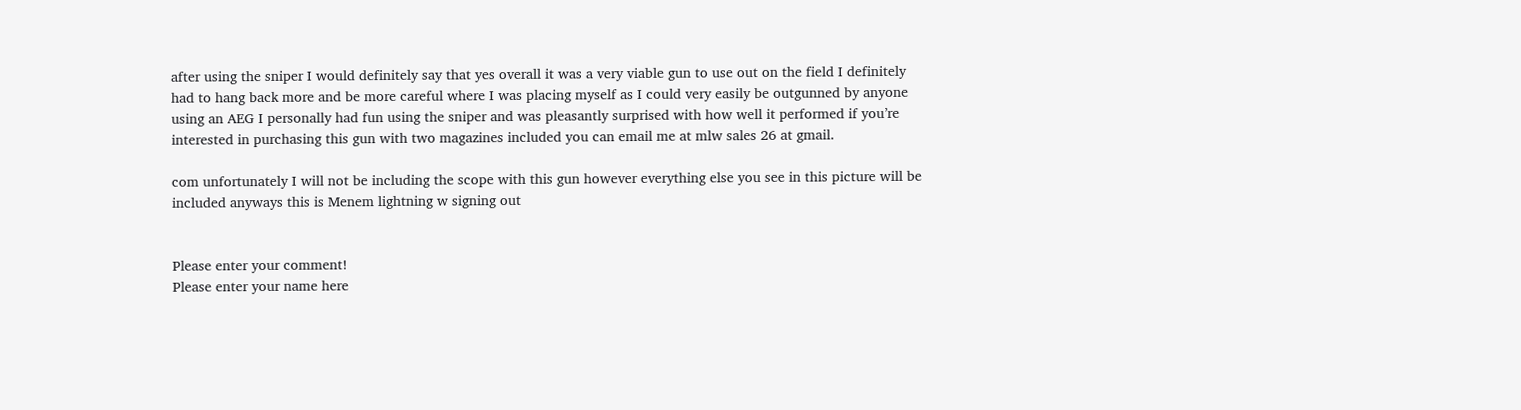after using the sniper I would definitely say that yes overall it was a very viable gun to use out on the field I definitely had to hang back more and be more careful where I was placing myself as I could very easily be outgunned by anyone using an AEG I personally had fun using the sniper and was pleasantly surprised with how well it performed if you’re interested in purchasing this gun with two magazines included you can email me at mlw sales 26 at gmail.

com unfortunately I will not be including the scope with this gun however everything else you see in this picture will be included anyways this is Menem lightning w signing out


Please enter your comment!
Please enter your name here